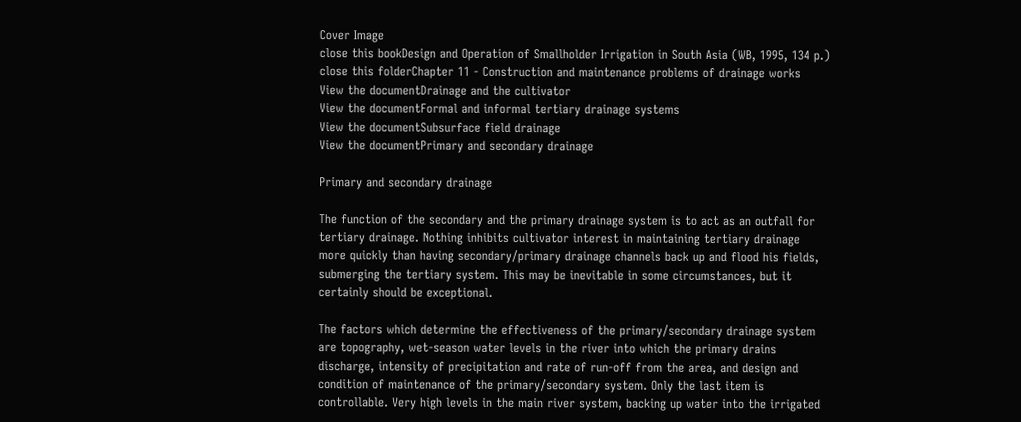Cover Image
close this bookDesign and Operation of Smallholder Irrigation in South Asia (WB, 1995, 134 p.)
close this folderChapter 11 - Construction and maintenance problems of drainage works
View the documentDrainage and the cultivator
View the documentFormal and informal tertiary drainage systems
View the documentSubsurface field drainage
View the documentPrimary and secondary drainage

Primary and secondary drainage

The function of the secondary and the primary drainage system is to act as an outfall for tertiary drainage. Nothing inhibits cultivator interest in maintaining tertiary drainage more quickly than having secondary/primary drainage channels back up and flood his fields, submerging the tertiary system. This may be inevitable in some circumstances, but it certainly should be exceptional.

The factors which determine the effectiveness of the primary/secondary drainage system are topography, wet-season water levels in the river into which the primary drains discharge, intensity of precipitation and rate of run-off from the area, and design and condition of maintenance of the primary/secondary system. Only the last item is controllable. Very high levels in the main river system, backing up water into the irrigated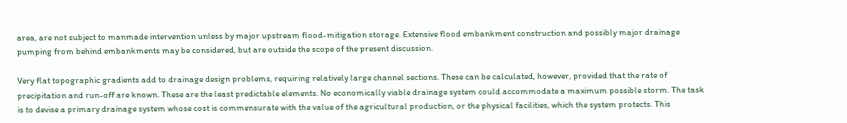area, are not subject to manmade intervention unless by major upstream flood-mitigation storage. Extensive flood embankment construction and possibly major drainage pumping from behind embankments may be considered, but are outside the scope of the present discussion.

Very flat topographic gradients add to drainage design problems, requiring relatively large channel sections. These can be calculated, however, provided that the rate of precipitation and run-off are known. These are the least predictable elements. No economically viable drainage system could accommodate a maximum possible storm. The task is to devise a primary drainage system whose cost is commensurate with the value of the agricultural production, or the physical facilities, which the system protects. This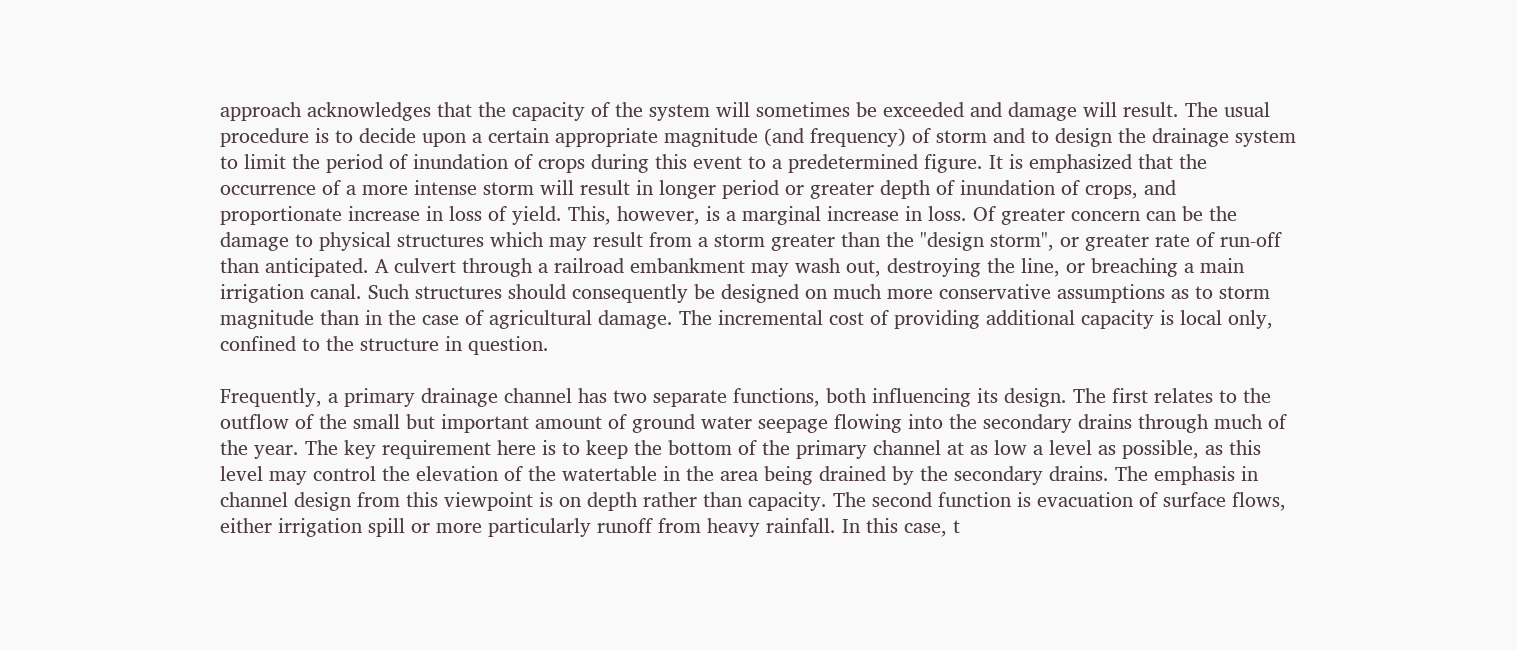approach acknowledges that the capacity of the system will sometimes be exceeded and damage will result. The usual procedure is to decide upon a certain appropriate magnitude (and frequency) of storm and to design the drainage system to limit the period of inundation of crops during this event to a predetermined figure. It is emphasized that the occurrence of a more intense storm will result in longer period or greater depth of inundation of crops, and proportionate increase in loss of yield. This, however, is a marginal increase in loss. Of greater concern can be the damage to physical structures which may result from a storm greater than the "design storm", or greater rate of run-off than anticipated. A culvert through a railroad embankment may wash out, destroying the line, or breaching a main irrigation canal. Such structures should consequently be designed on much more conservative assumptions as to storm magnitude than in the case of agricultural damage. The incremental cost of providing additional capacity is local only, confined to the structure in question.

Frequently, a primary drainage channel has two separate functions, both influencing its design. The first relates to the outflow of the small but important amount of ground water seepage flowing into the secondary drains through much of the year. The key requirement here is to keep the bottom of the primary channel at as low a level as possible, as this level may control the elevation of the watertable in the area being drained by the secondary drains. The emphasis in channel design from this viewpoint is on depth rather than capacity. The second function is evacuation of surface flows, either irrigation spill or more particularly runoff from heavy rainfall. In this case, t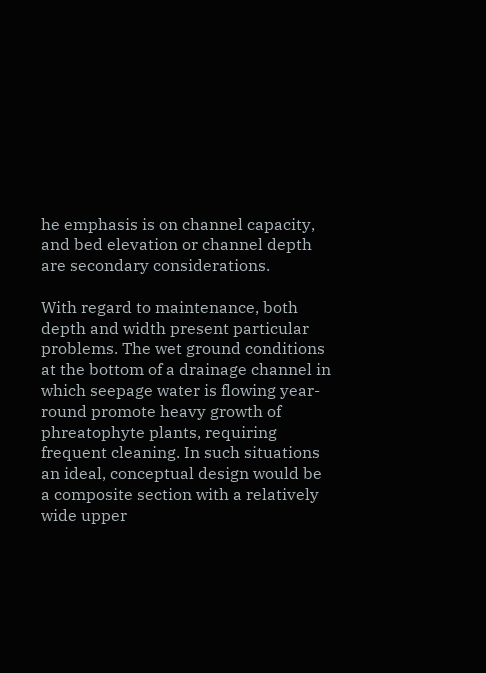he emphasis is on channel capacity, and bed elevation or channel depth are secondary considerations.

With regard to maintenance, both depth and width present particular problems. The wet ground conditions at the bottom of a drainage channel in which seepage water is flowing year-round promote heavy growth of phreatophyte plants, requiring frequent cleaning. In such situations an ideal, conceptual design would be a composite section with a relatively wide upper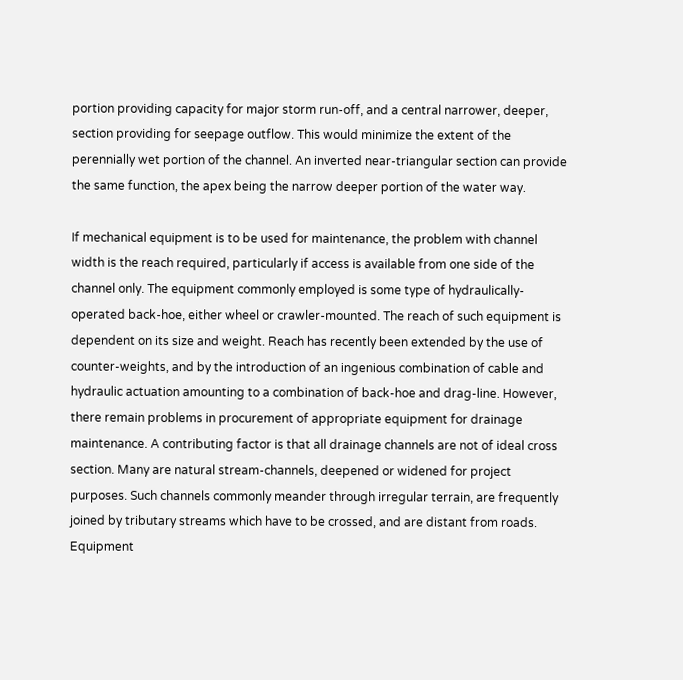portion providing capacity for major storm run-off, and a central narrower, deeper, section providing for seepage outflow. This would minimize the extent of the perennially wet portion of the channel. An inverted near-triangular section can provide the same function, the apex being the narrow deeper portion of the water way.

If mechanical equipment is to be used for maintenance, the problem with channel width is the reach required, particularly if access is available from one side of the channel only. The equipment commonly employed is some type of hydraulically-operated back-hoe, either wheel or crawler-mounted. The reach of such equipment is dependent on its size and weight. Reach has recently been extended by the use of counter-weights, and by the introduction of an ingenious combination of cable and hydraulic actuation amounting to a combination of back-hoe and drag-line. However, there remain problems in procurement of appropriate equipment for drainage maintenance. A contributing factor is that all drainage channels are not of ideal cross section. Many are natural stream-channels, deepened or widened for project purposes. Such channels commonly meander through irregular terrain, are frequently joined by tributary streams which have to be crossed, and are distant from roads. Equipment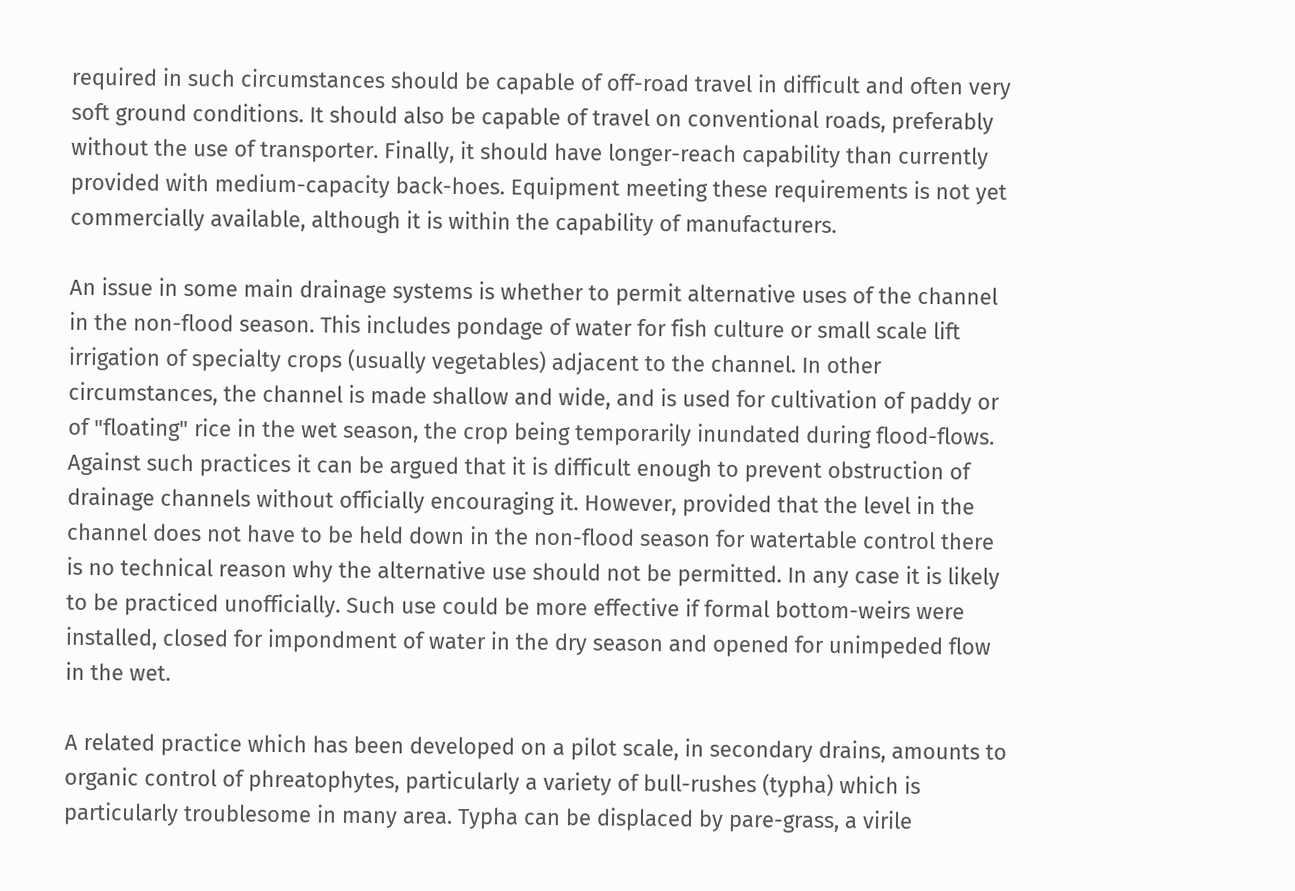required in such circumstances should be capable of off-road travel in difficult and often very soft ground conditions. It should also be capable of travel on conventional roads, preferably without the use of transporter. Finally, it should have longer-reach capability than currently provided with medium-capacity back-hoes. Equipment meeting these requirements is not yet commercially available, although it is within the capability of manufacturers.

An issue in some main drainage systems is whether to permit alternative uses of the channel in the non-flood season. This includes pondage of water for fish culture or small scale lift irrigation of specialty crops (usually vegetables) adjacent to the channel. In other circumstances, the channel is made shallow and wide, and is used for cultivation of paddy or of "floating" rice in the wet season, the crop being temporarily inundated during flood-flows. Against such practices it can be argued that it is difficult enough to prevent obstruction of drainage channels without officially encouraging it. However, provided that the level in the channel does not have to be held down in the non-flood season for watertable control there is no technical reason why the alternative use should not be permitted. In any case it is likely to be practiced unofficially. Such use could be more effective if formal bottom-weirs were installed, closed for impondment of water in the dry season and opened for unimpeded flow in the wet.

A related practice which has been developed on a pilot scale, in secondary drains, amounts to organic control of phreatophytes, particularly a variety of bull-rushes (typha) which is particularly troublesome in many area. Typha can be displaced by pare-grass, a virile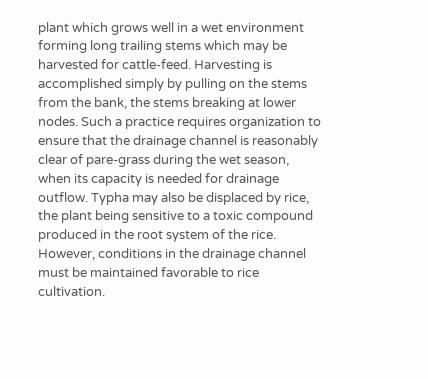plant which grows well in a wet environment forming long trailing stems which may be harvested for cattle-feed. Harvesting is accomplished simply by pulling on the stems from the bank, the stems breaking at lower nodes. Such a practice requires organization to ensure that the drainage channel is reasonably clear of pare-grass during the wet season, when its capacity is needed for drainage outflow. Typha may also be displaced by rice, the plant being sensitive to a toxic compound produced in the root system of the rice. However, conditions in the drainage channel must be maintained favorable to rice cultivation.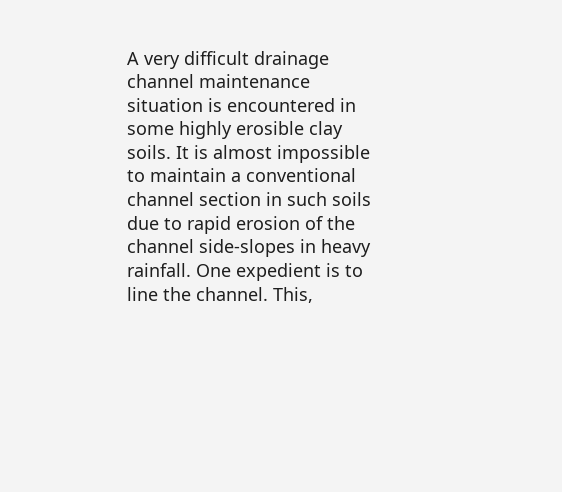A very difficult drainage channel maintenance situation is encountered in some highly erosible clay soils. It is almost impossible to maintain a conventional channel section in such soils due to rapid erosion of the channel side-slopes in heavy rainfall. One expedient is to line the channel. This,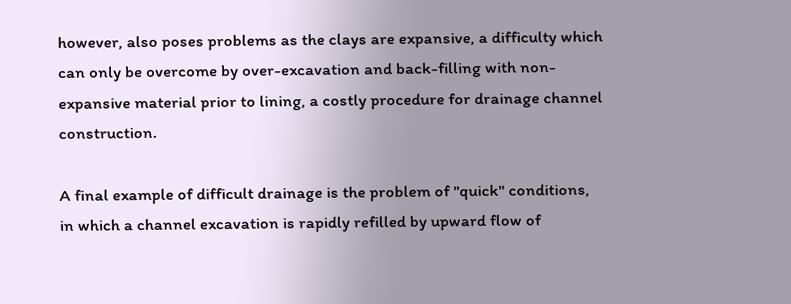however, also poses problems as the clays are expansive, a difficulty which can only be overcome by over-excavation and back-filling with non-expansive material prior to lining, a costly procedure for drainage channel construction.

A final example of difficult drainage is the problem of "quick" conditions, in which a channel excavation is rapidly refilled by upward flow of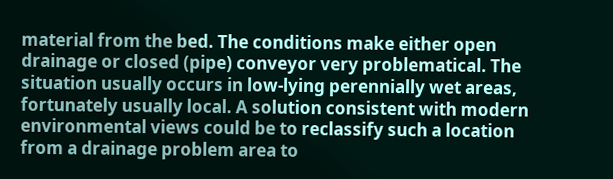material from the bed. The conditions make either open drainage or closed (pipe) conveyor very problematical. The situation usually occurs in low-lying perennially wet areas, fortunately usually local. A solution consistent with modern environmental views could be to reclassify such a location from a drainage problem area to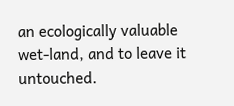an ecologically valuable wet-land, and to leave it untouched.